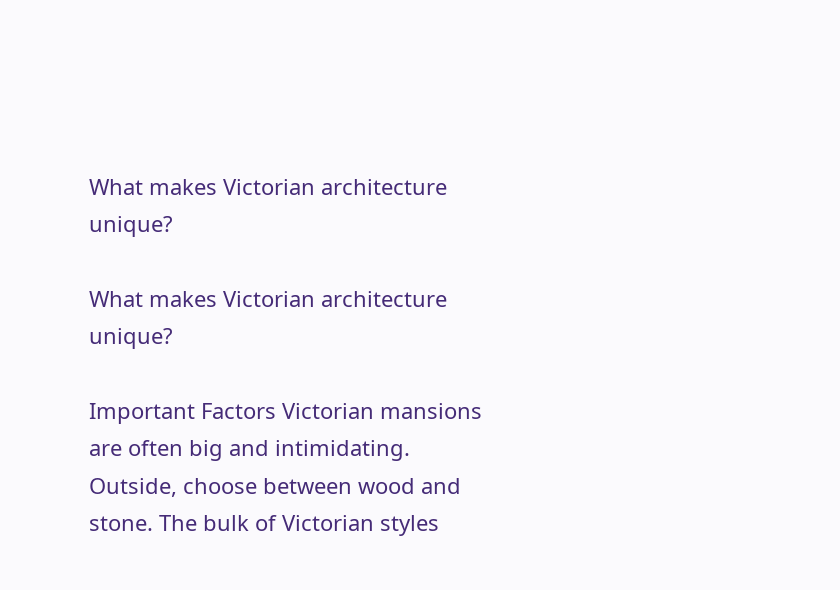What makes Victorian architecture unique?

What makes Victorian architecture unique?

Important Factors Victorian mansions are often big and intimidating. Outside, choose between wood and stone. The bulk of Victorian styles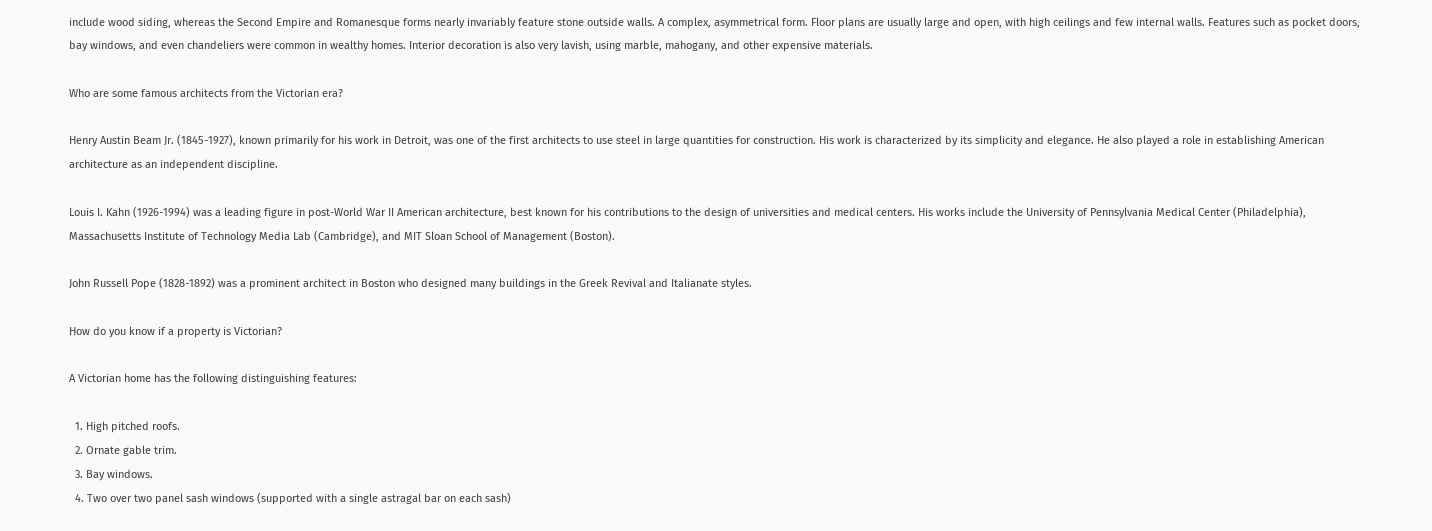include wood siding, whereas the Second Empire and Romanesque forms nearly invariably feature stone outside walls. A complex, asymmetrical form. Floor plans are usually large and open, with high ceilings and few internal walls. Features such as pocket doors, bay windows, and even chandeliers were common in wealthy homes. Interior decoration is also very lavish, using marble, mahogany, and other expensive materials.

Who are some famous architects from the Victorian era?

Henry Austin Beam Jr. (1845-1927), known primarily for his work in Detroit, was one of the first architects to use steel in large quantities for construction. His work is characterized by its simplicity and elegance. He also played a role in establishing American architecture as an independent discipline.

Louis I. Kahn (1926-1994) was a leading figure in post-World War II American architecture, best known for his contributions to the design of universities and medical centers. His works include the University of Pennsylvania Medical Center (Philadelphia), Massachusetts Institute of Technology Media Lab (Cambridge), and MIT Sloan School of Management (Boston).

John Russell Pope (1828-1892) was a prominent architect in Boston who designed many buildings in the Greek Revival and Italianate styles.

How do you know if a property is Victorian?

A Victorian home has the following distinguishing features:

  1. High pitched roofs.
  2. Ornate gable trim.
  3. Bay windows.
  4. Two over two panel sash windows (supported with a single astragal bar on each sash)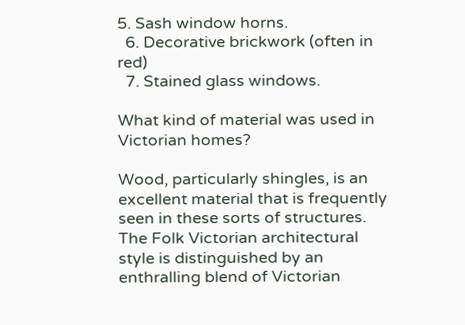5. Sash window horns.
  6. Decorative brickwork (often in red)
  7. Stained glass windows.

What kind of material was used in Victorian homes?

Wood, particularly shingles, is an excellent material that is frequently seen in these sorts of structures. The Folk Victorian architectural style is distinguished by an enthralling blend of Victorian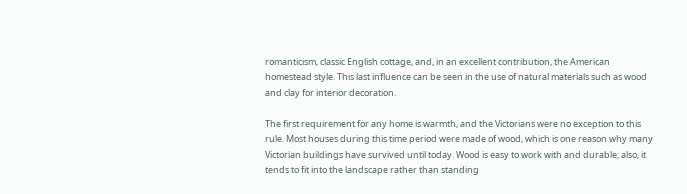romanticism, classic English cottage, and, in an excellent contribution, the American homestead style. This last influence can be seen in the use of natural materials such as wood and clay for interior decoration.

The first requirement for any home is warmth, and the Victorians were no exception to this rule. Most houses during this time period were made of wood, which is one reason why many Victorian buildings have survived until today. Wood is easy to work with and durable; also, it tends to fit into the landscape rather than standing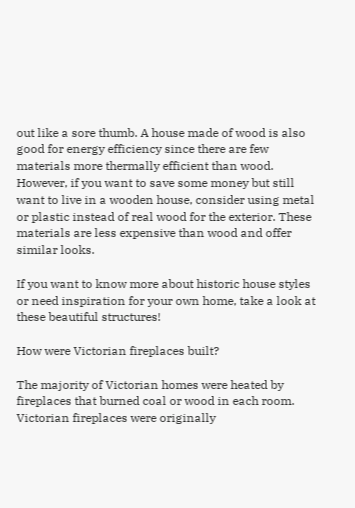out like a sore thumb. A house made of wood is also good for energy efficiency since there are few materials more thermally efficient than wood. However, if you want to save some money but still want to live in a wooden house, consider using metal or plastic instead of real wood for the exterior. These materials are less expensive than wood and offer similar looks.

If you want to know more about historic house styles or need inspiration for your own home, take a look at these beautiful structures!

How were Victorian fireplaces built?

The majority of Victorian homes were heated by fireplaces that burned coal or wood in each room. Victorian fireplaces were originally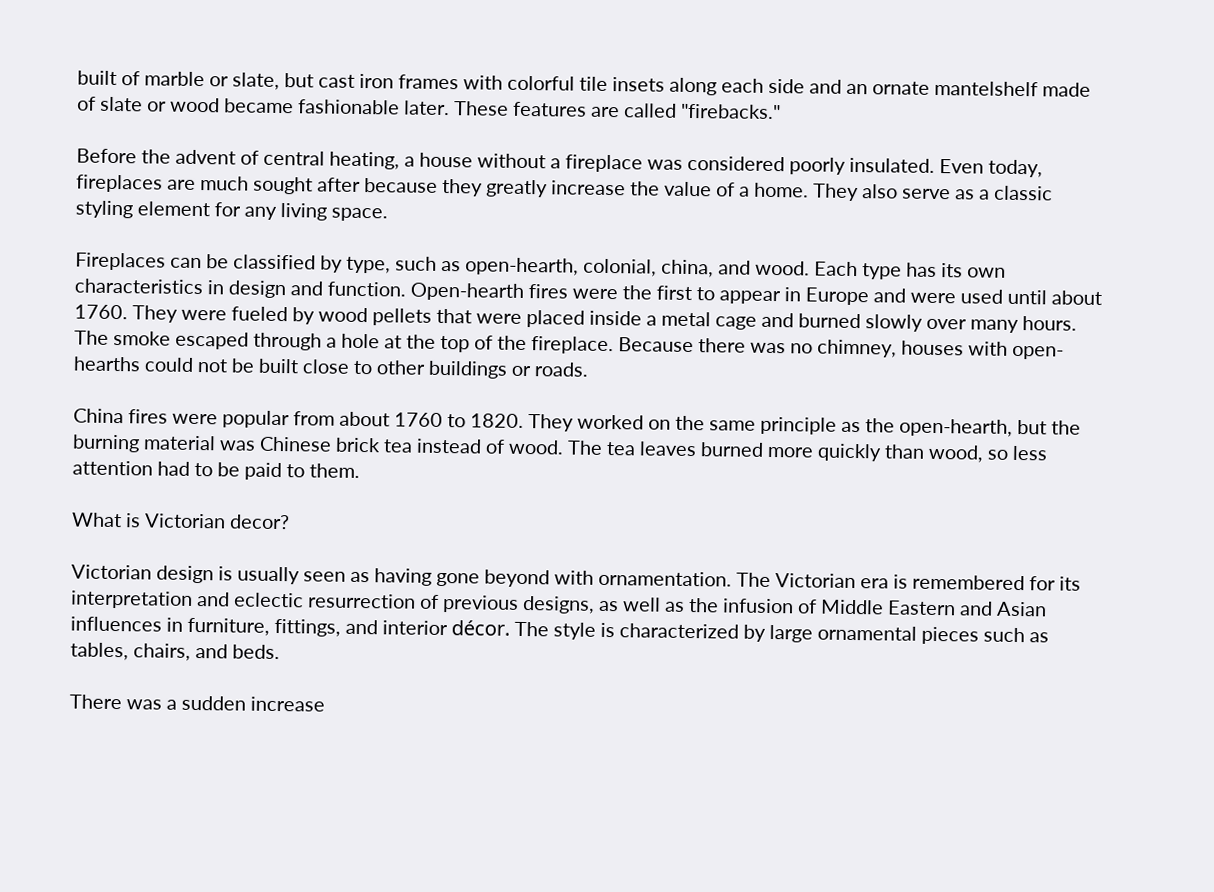built of marble or slate, but cast iron frames with colorful tile insets along each side and an ornate mantelshelf made of slate or wood became fashionable later. These features are called "firebacks."

Before the advent of central heating, a house without a fireplace was considered poorly insulated. Even today, fireplaces are much sought after because they greatly increase the value of a home. They also serve as a classic styling element for any living space.

Fireplaces can be classified by type, such as open-hearth, colonial, china, and wood. Each type has its own characteristics in design and function. Open-hearth fires were the first to appear in Europe and were used until about 1760. They were fueled by wood pellets that were placed inside a metal cage and burned slowly over many hours. The smoke escaped through a hole at the top of the fireplace. Because there was no chimney, houses with open-hearths could not be built close to other buildings or roads.

China fires were popular from about 1760 to 1820. They worked on the same principle as the open-hearth, but the burning material was Chinese brick tea instead of wood. The tea leaves burned more quickly than wood, so less attention had to be paid to them.

What is Victorian decor?

Victorian design is usually seen as having gone beyond with ornamentation. The Victorian era is remembered for its interpretation and eclectic resurrection of previous designs, as well as the infusion of Middle Eastern and Asian influences in furniture, fittings, and interior décor. The style is characterized by large ornamental pieces such as tables, chairs, and beds.

There was a sudden increase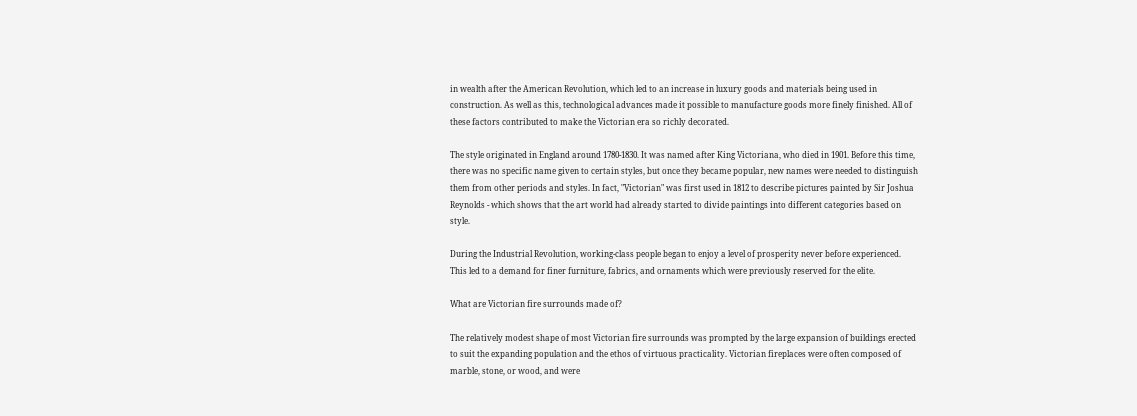in wealth after the American Revolution, which led to an increase in luxury goods and materials being used in construction. As well as this, technological advances made it possible to manufacture goods more finely finished. All of these factors contributed to make the Victorian era so richly decorated.

The style originated in England around 1780-1830. It was named after King Victoriana, who died in 1901. Before this time, there was no specific name given to certain styles, but once they became popular, new names were needed to distinguish them from other periods and styles. In fact, "Victorian" was first used in 1812 to describe pictures painted by Sir Joshua Reynolds - which shows that the art world had already started to divide paintings into different categories based on style.

During the Industrial Revolution, working-class people began to enjoy a level of prosperity never before experienced. This led to a demand for finer furniture, fabrics, and ornaments which were previously reserved for the elite.

What are Victorian fire surrounds made of?

The relatively modest shape of most Victorian fire surrounds was prompted by the large expansion of buildings erected to suit the expanding population and the ethos of virtuous practicality. Victorian fireplaces were often composed of marble, stone, or wood, and were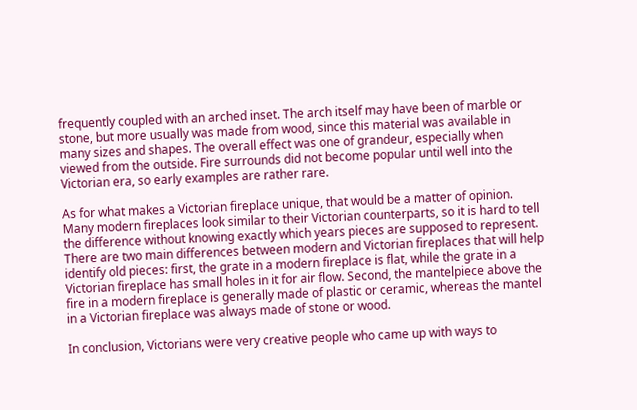frequently coupled with an arched inset. The arch itself may have been of marble or stone, but more usually was made from wood, since this material was available in many sizes and shapes. The overall effect was one of grandeur, especially when viewed from the outside. Fire surrounds did not become popular until well into the Victorian era, so early examples are rather rare.

As for what makes a Victorian fireplace unique, that would be a matter of opinion. Many modern fireplaces look similar to their Victorian counterparts, so it is hard to tell the difference without knowing exactly which years pieces are supposed to represent. There are two main differences between modern and Victorian fireplaces that will help identify old pieces: first, the grate in a modern fireplace is flat, while the grate in a Victorian fireplace has small holes in it for air flow. Second, the mantelpiece above the fire in a modern fireplace is generally made of plastic or ceramic, whereas the mantel in a Victorian fireplace was always made of stone or wood.

In conclusion, Victorians were very creative people who came up with ways to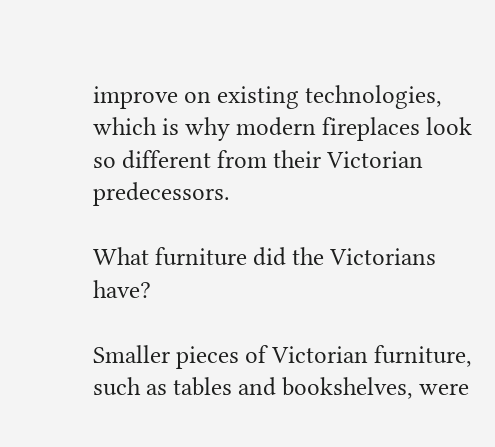improve on existing technologies, which is why modern fireplaces look so different from their Victorian predecessors.

What furniture did the Victorians have?

Smaller pieces of Victorian furniture, such as tables and bookshelves, were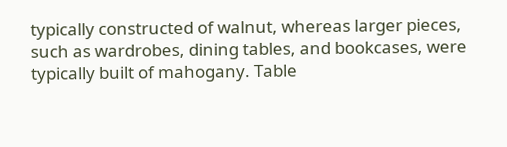typically constructed of walnut, whereas larger pieces, such as wardrobes, dining tables, and bookcases, were typically built of mahogany. Table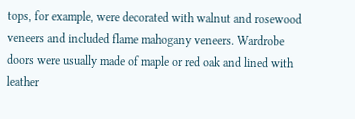tops, for example, were decorated with walnut and rosewood veneers and included flame mahogany veneers. Wardrobe doors were usually made of maple or red oak and lined with leather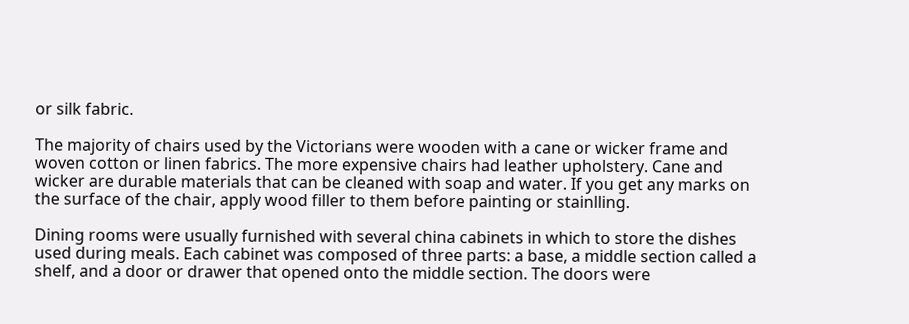or silk fabric.

The majority of chairs used by the Victorians were wooden with a cane or wicker frame and woven cotton or linen fabrics. The more expensive chairs had leather upholstery. Cane and wicker are durable materials that can be cleaned with soap and water. If you get any marks on the surface of the chair, apply wood filler to them before painting or stainlling.

Dining rooms were usually furnished with several china cabinets in which to store the dishes used during meals. Each cabinet was composed of three parts: a base, a middle section called a shelf, and a door or drawer that opened onto the middle section. The doors were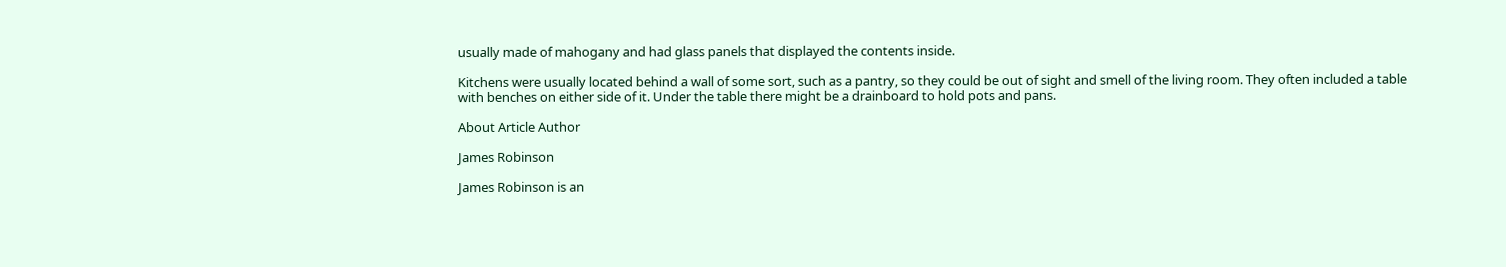usually made of mahogany and had glass panels that displayed the contents inside.

Kitchens were usually located behind a wall of some sort, such as a pantry, so they could be out of sight and smell of the living room. They often included a table with benches on either side of it. Under the table there might be a drainboard to hold pots and pans.

About Article Author

James Robinson

James Robinson is an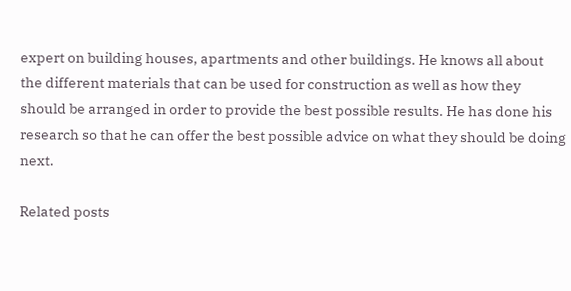expert on building houses, apartments and other buildings. He knows all about the different materials that can be used for construction as well as how they should be arranged in order to provide the best possible results. He has done his research so that he can offer the best possible advice on what they should be doing next.

Related posts